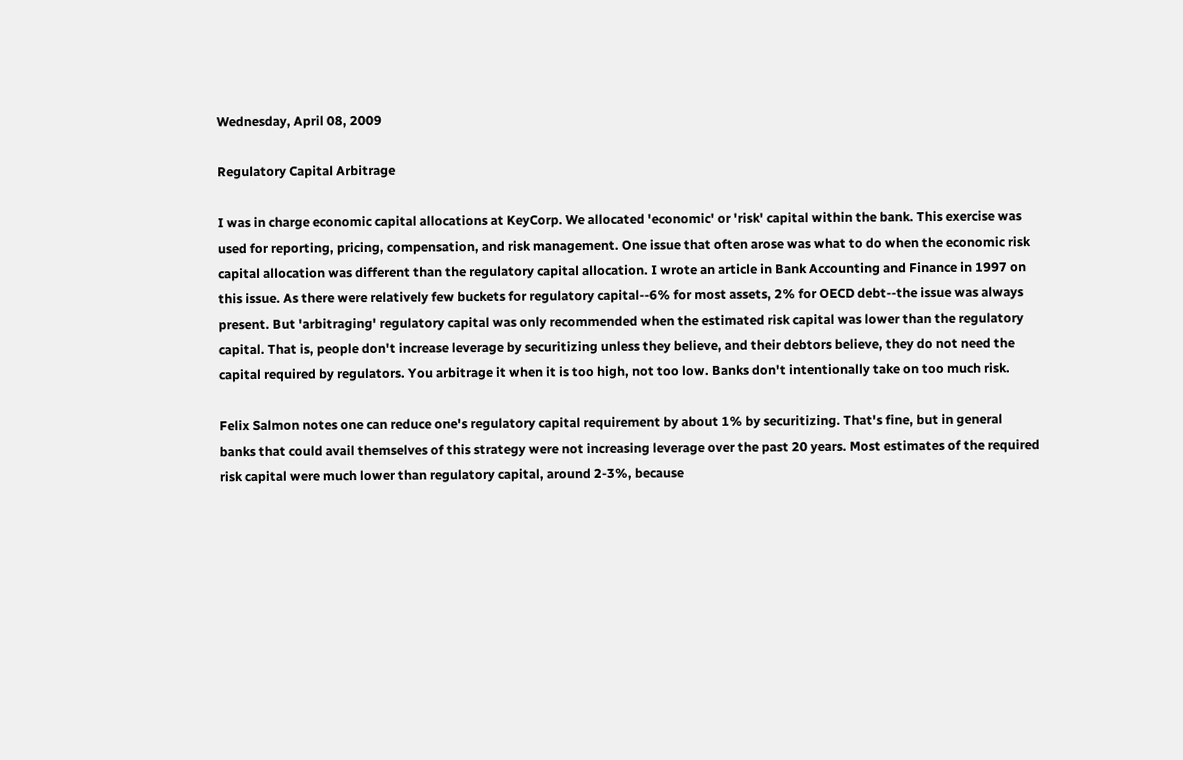Wednesday, April 08, 2009

Regulatory Capital Arbitrage

I was in charge economic capital allocations at KeyCorp. We allocated 'economic' or 'risk' capital within the bank. This exercise was used for reporting, pricing, compensation, and risk management. One issue that often arose was what to do when the economic risk capital allocation was different than the regulatory capital allocation. I wrote an article in Bank Accounting and Finance in 1997 on this issue. As there were relatively few buckets for regulatory capital--6% for most assets, 2% for OECD debt--the issue was always present. But 'arbitraging' regulatory capital was only recommended when the estimated risk capital was lower than the regulatory capital. That is, people don't increase leverage by securitizing unless they believe, and their debtors believe, they do not need the capital required by regulators. You arbitrage it when it is too high, not too low. Banks don't intentionally take on too much risk.

Felix Salmon notes one can reduce one's regulatory capital requirement by about 1% by securitizing. That's fine, but in general banks that could avail themselves of this strategy were not increasing leverage over the past 20 years. Most estimates of the required risk capital were much lower than regulatory capital, around 2-3%, because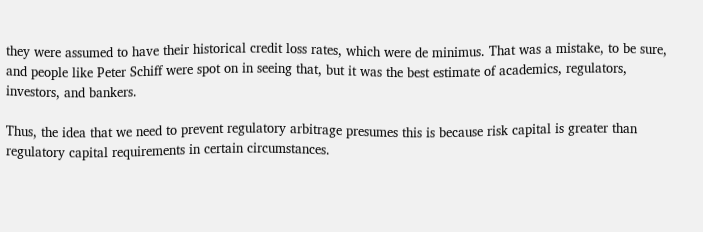they were assumed to have their historical credit loss rates, which were de minimus. That was a mistake, to be sure, and people like Peter Schiff were spot on in seeing that, but it was the best estimate of academics, regulators, investors, and bankers.

Thus, the idea that we need to prevent regulatory arbitrage presumes this is because risk capital is greater than regulatory capital requirements in certain circumstances.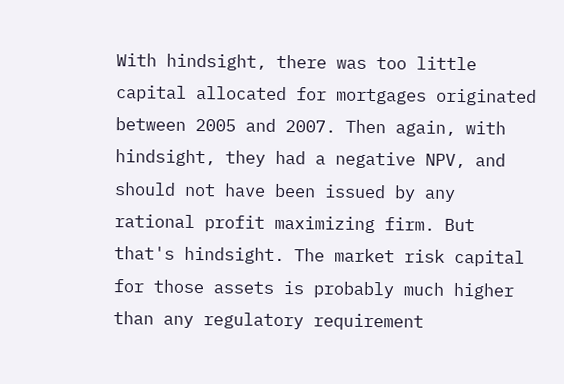With hindsight, there was too little capital allocated for mortgages originated between 2005 and 2007. Then again, with hindsight, they had a negative NPV, and should not have been issued by any rational profit maximizing firm. But that's hindsight. The market risk capital for those assets is probably much higher than any regulatory requirement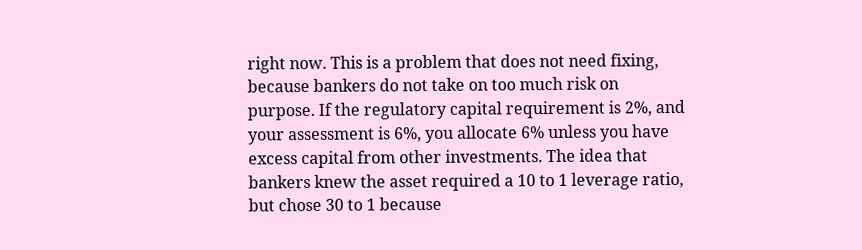right now. This is a problem that does not need fixing, because bankers do not take on too much risk on purpose. If the regulatory capital requirement is 2%, and your assessment is 6%, you allocate 6% unless you have excess capital from other investments. The idea that bankers knew the asset required a 10 to 1 leverage ratio, but chose 30 to 1 because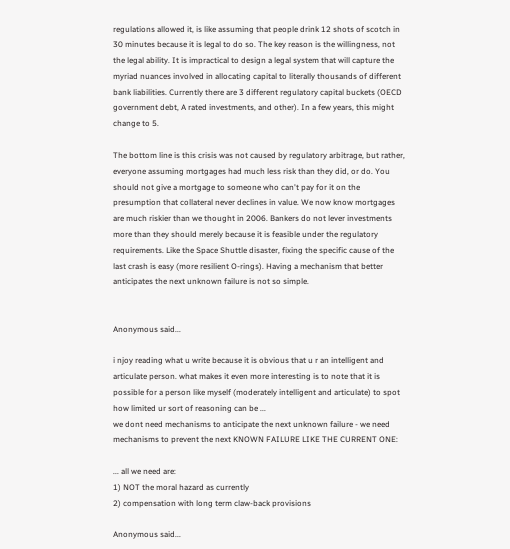regulations allowed it, is like assuming that people drink 12 shots of scotch in 30 minutes because it is legal to do so. The key reason is the willingness, not the legal ability. It is impractical to design a legal system that will capture the myriad nuances involved in allocating capital to literally thousands of different bank liabilities. Currently there are 3 different regulatory capital buckets (OECD government debt, A rated investments, and other). In a few years, this might change to 5.

The bottom line is this crisis was not caused by regulatory arbitrage, but rather, everyone assuming mortgages had much less risk than they did, or do. You should not give a mortgage to someone who can't pay for it on the presumption that collateral never declines in value. We now know mortgages are much riskier than we thought in 2006. Bankers do not lever investments more than they should merely because it is feasible under the regulatory requirements. Like the Space Shuttle disaster, fixing the specific cause of the last crash is easy (more resilient O-rings). Having a mechanism that better anticipates the next unknown failure is not so simple.


Anonymous said...

i njoy reading what u write because it is obvious that u r an intelligent and articulate person. what makes it even more interesting is to note that it is possible for a person like myself (moderately intelligent and articulate) to spot how limited ur sort of reasoning can be ...
we dont need mechanisms to anticipate the next unknown failure - we need mechanisms to prevent the next KNOWN FAILURE LIKE THE CURRENT ONE:

... all we need are:
1) NOT the moral hazard as currently
2) compensation with long term claw-back provisions

Anonymous said...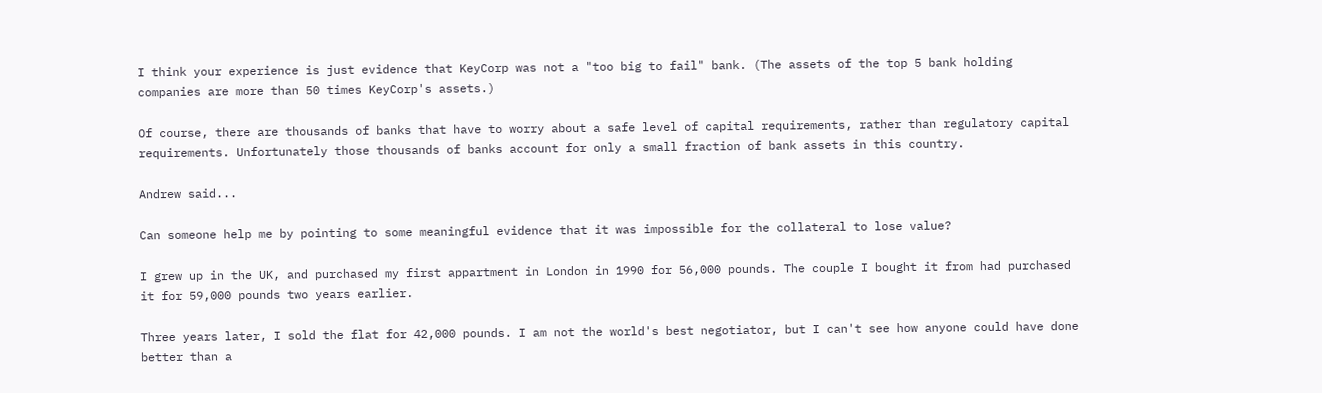I think your experience is just evidence that KeyCorp was not a "too big to fail" bank. (The assets of the top 5 bank holding companies are more than 50 times KeyCorp's assets.)

Of course, there are thousands of banks that have to worry about a safe level of capital requirements, rather than regulatory capital requirements. Unfortunately those thousands of banks account for only a small fraction of bank assets in this country.

Andrew said...

Can someone help me by pointing to some meaningful evidence that it was impossible for the collateral to lose value?

I grew up in the UK, and purchased my first appartment in London in 1990 for 56,000 pounds. The couple I bought it from had purchased it for 59,000 pounds two years earlier.

Three years later, I sold the flat for 42,000 pounds. I am not the world's best negotiator, but I can't see how anyone could have done better than a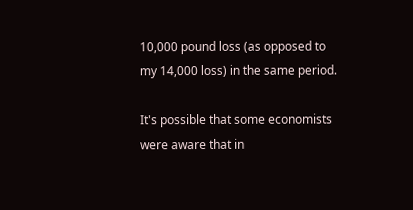10,000 pound loss (as opposed to my 14,000 loss) in the same period.

It's possible that some economists were aware that in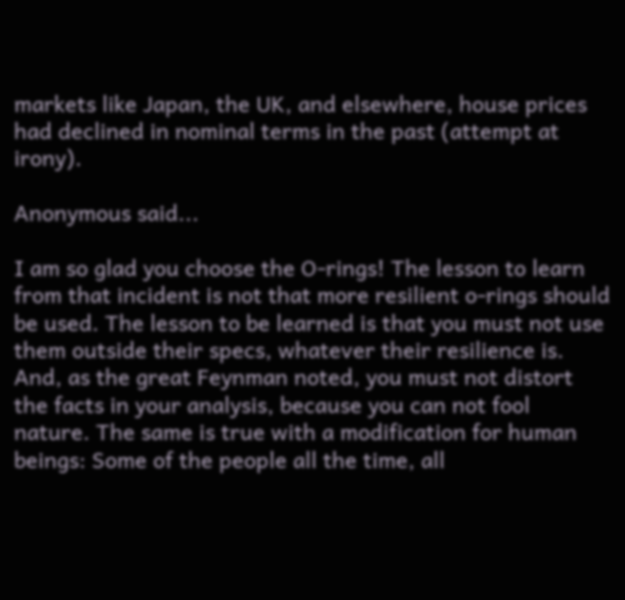markets like Japan, the UK, and elsewhere, house prices had declined in nominal terms in the past (attempt at irony).

Anonymous said...

I am so glad you choose the O-rings! The lesson to learn from that incident is not that more resilient o-rings should be used. The lesson to be learned is that you must not use them outside their specs, whatever their resilience is. And, as the great Feynman noted, you must not distort the facts in your analysis, because you can not fool nature. The same is true with a modification for human beings: Some of the people all the time, all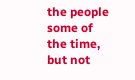the people some of the time, but not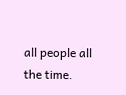all people all the time.